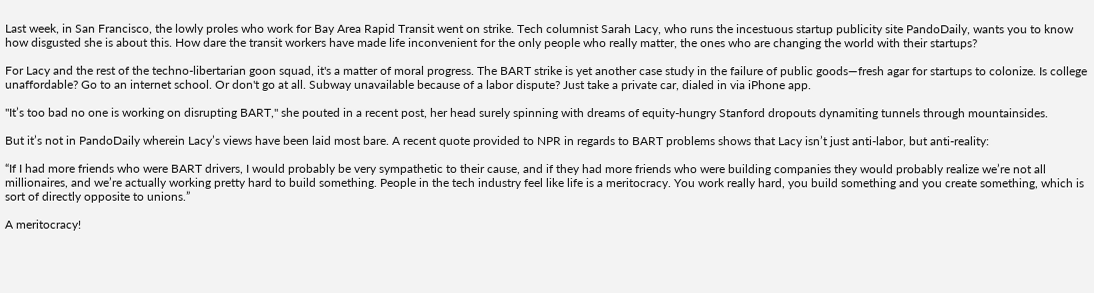Last week, in San Francisco, the lowly proles who work for Bay Area Rapid Transit went on strike. Tech columnist Sarah Lacy, who runs the incestuous startup publicity site PandoDaily, wants you to know how disgusted she is about this. How dare the transit workers have made life inconvenient for the only people who really matter, the ones who are changing the world with their startups?

For Lacy and the rest of the techno-libertarian goon squad, it's a matter of moral progress. The BART strike is yet another case study in the failure of public goods—fresh agar for startups to colonize. Is college unaffordable? Go to an internet school. Or don't go at all. Subway unavailable because of a labor dispute? Just take a private car, dialed in via iPhone app.

"It’s too bad no one is working on disrupting BART," she pouted in a recent post, her head surely spinning with dreams of equity-hungry Stanford dropouts dynamiting tunnels through mountainsides.

But it’s not in PandoDaily wherein Lacy’s views have been laid most bare. A recent quote provided to NPR in regards to BART problems shows that Lacy isn’t just anti-labor, but anti-reality:

“If I had more friends who were BART drivers, I would probably be very sympathetic to their cause, and if they had more friends who were building companies they would probably realize we’re not all millionaires, and we’re actually working pretty hard to build something. People in the tech industry feel like life is a meritocracy. You work really hard, you build something and you create something, which is sort of directly opposite to unions.”

A meritocracy!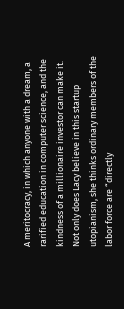A meritocracy, in which anyone with a dream, a rarified education in computer science, and the kindness of a millionaire investor can make it. Not only does Lacy believe in this startup utopianism, she thinks ordinary members of the labor force are “directly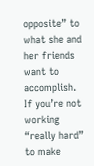opposite” to what she and her friends want to accomplish. If you’re not working “really hard” to make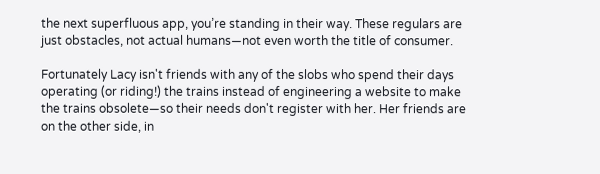the next superfluous app, you’re standing in their way. These regulars are just obstacles, not actual humans—not even worth the title of consumer.

Fortunately Lacy isn't friends with any of the slobs who spend their days operating (or riding!) the trains instead of engineering a website to make the trains obsolete—so their needs don't register with her. Her friends are on the other side, in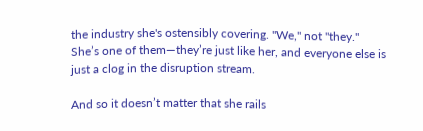the industry she's ostensibly covering. "We," not "they." She’s one of them—they’re just like her, and everyone else is just a clog in the disruption stream.

And so it doesn’t matter that she rails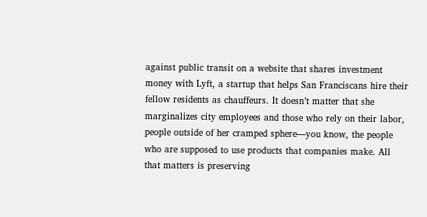against public transit on a website that shares investment money with Lyft, a startup that helps San Franciscans hire their fellow residents as chauffeurs. It doesn’t matter that she marginalizes city employees and those who rely on their labor, people outside of her cramped sphere—you know, the people who are supposed to use products that companies make. All that matters is preserving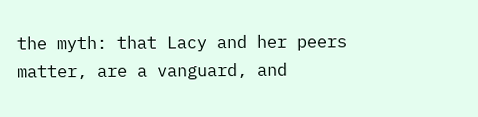the myth: that Lacy and her peers matter, are a vanguard, and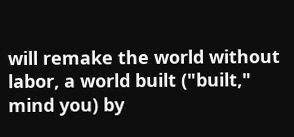will remake the world without labor, a world built ("built," mind you) by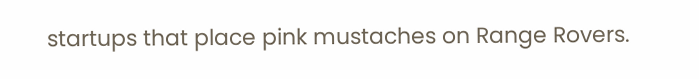startups that place pink mustaches on Range Rovers.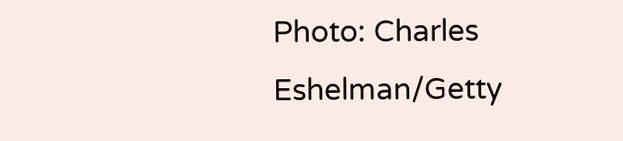Photo: Charles Eshelman/Getty